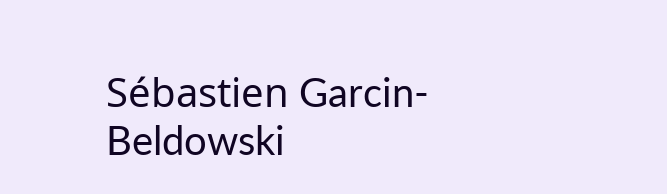Sébastien Garcin-Beldowski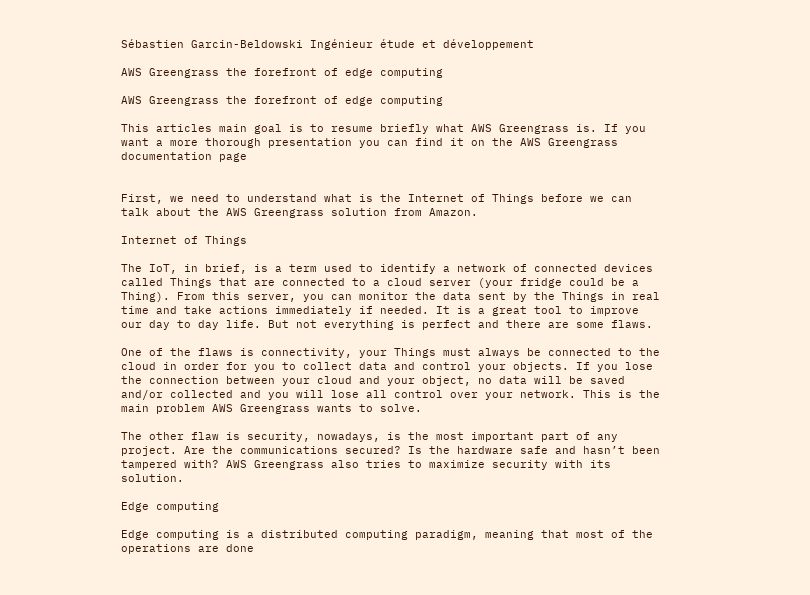Sébastien Garcin-Beldowski Ingénieur étude et développement

AWS Greengrass the forefront of edge computing

AWS Greengrass the forefront of edge computing

This articles main goal is to resume briefly what AWS Greengrass is. If you want a more thorough presentation you can find it on the AWS Greengrass documentation page


First, we need to understand what is the Internet of Things before we can talk about the AWS Greengrass solution from Amazon.

Internet of Things

The IoT, in brief, is a term used to identify a network of connected devices called Things that are connected to a cloud server (your fridge could be a Thing). From this server, you can monitor the data sent by the Things in real time and take actions immediately if needed. It is a great tool to improve our day to day life. But not everything is perfect and there are some flaws.

One of the flaws is connectivity, your Things must always be connected to the cloud in order for you to collect data and control your objects. If you lose the connection between your cloud and your object, no data will be saved and/or collected and you will lose all control over your network. This is the main problem AWS Greengrass wants to solve.

The other flaw is security, nowadays, is the most important part of any project. Are the communications secured? Is the hardware safe and hasn’t been tampered with? AWS Greengrass also tries to maximize security with its solution.

Edge computing

Edge computing is a distributed computing paradigm, meaning that most of the operations are done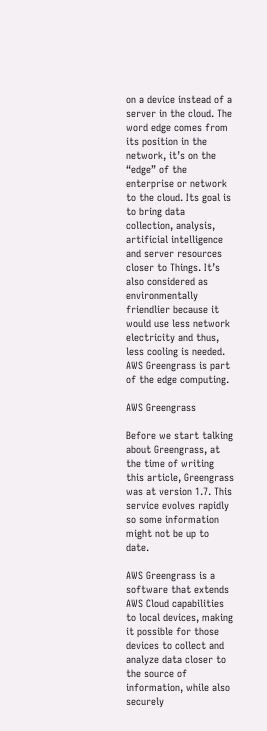on a device instead of a server in the cloud. The word edge comes from its position in the network, it’s on the “edge” of the enterprise or network to the cloud. Its goal is to bring data collection, analysis, artificial intelligence and server resources closer to Things. It’s also considered as environmentally friendlier because it would use less network electricity and thus, less cooling is needed. AWS Greengrass is part of the edge computing.

AWS Greengrass

Before we start talking about Greengrass, at the time of writing this article, Greengrass was at version 1.7. This service evolves rapidly so some information might not be up to date.

AWS Greengrass is a software that extends AWS Cloud capabilities to local devices, making it possible for those devices to collect and analyze data closer to the source of information, while also securely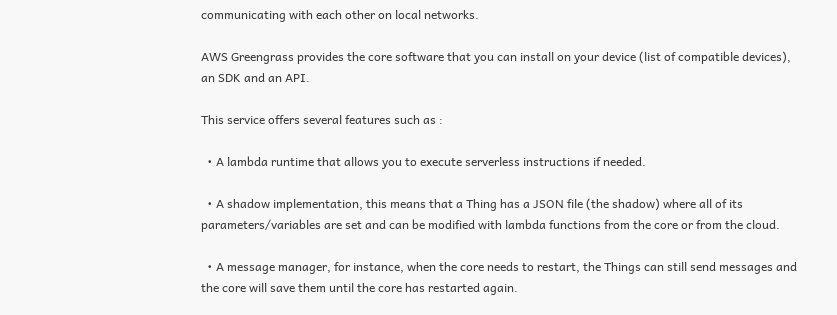communicating with each other on local networks.

AWS Greengrass provides the core software that you can install on your device (list of compatible devices), an SDK and an API.

This service offers several features such as :

  • A lambda runtime that allows you to execute serverless instructions if needed.

  • A shadow implementation, this means that a Thing has a JSON file (the shadow) where all of its parameters/variables are set and can be modified with lambda functions from the core or from the cloud.

  • A message manager, for instance, when the core needs to restart, the Things can still send messages and the core will save them until the core has restarted again.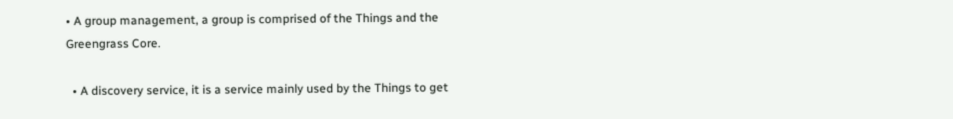• A group management, a group is comprised of the Things and the Greengrass Core.

  • A discovery service, it is a service mainly used by the Things to get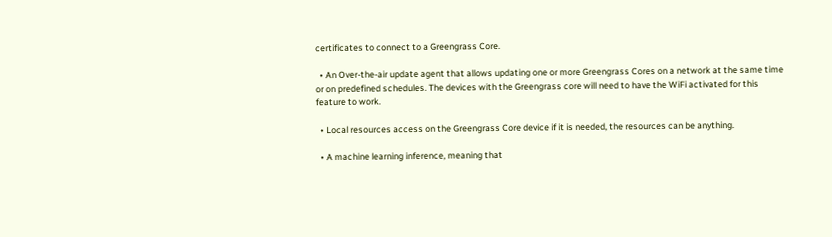certificates to connect to a Greengrass Core.

  • An Over-the-air update agent that allows updating one or more Greengrass Cores on a network at the same time or on predefined schedules. The devices with the Greengrass core will need to have the WiFi activated for this feature to work.

  • Local resources access on the Greengrass Core device if it is needed, the resources can be anything.

  • A machine learning inference, meaning that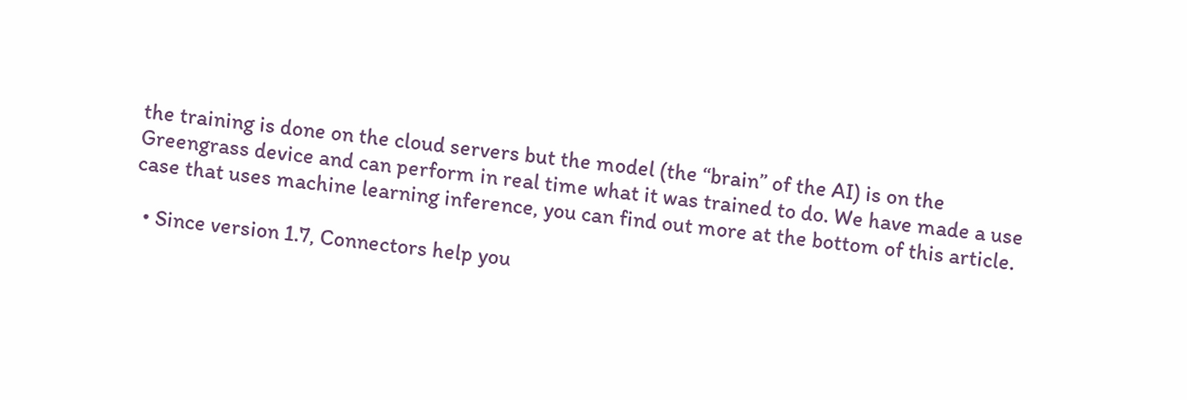the training is done on the cloud servers but the model (the “brain” of the AI) is on the Greengrass device and can perform in real time what it was trained to do. We have made a use case that uses machine learning inference, you can find out more at the bottom of this article.

  • Since version 1.7, Connectors help you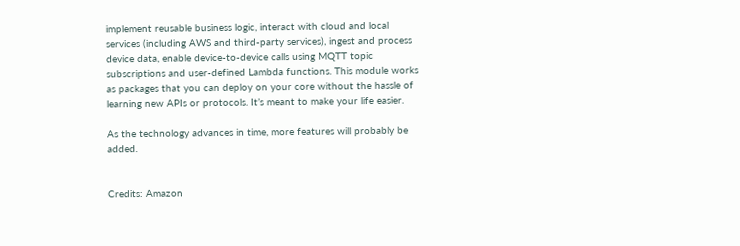implement reusable business logic, interact with cloud and local services (including AWS and third-party services), ingest and process device data, enable device-to-device calls using MQTT topic subscriptions and user-defined Lambda functions. This module works as packages that you can deploy on your core without the hassle of learning new APIs or protocols. It’s meant to make your life easier.

As the technology advances in time, more features will probably be added.


Credits: Amazon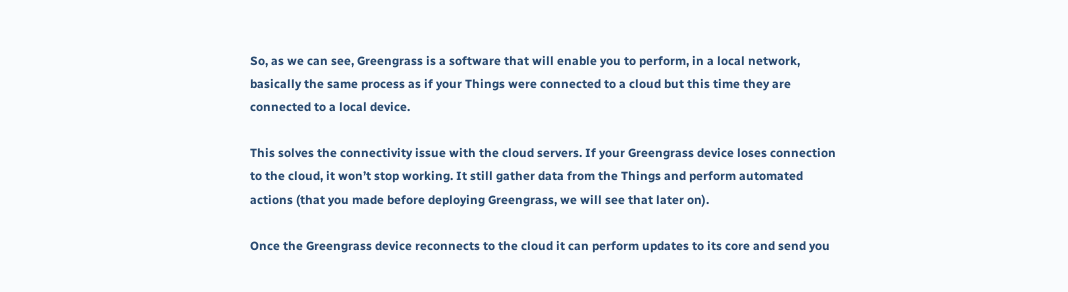So, as we can see, Greengrass is a software that will enable you to perform, in a local network, basically the same process as if your Things were connected to a cloud but this time they are connected to a local device.

This solves the connectivity issue with the cloud servers. If your Greengrass device loses connection to the cloud, it won’t stop working. It still gather data from the Things and perform automated actions (that you made before deploying Greengrass, we will see that later on).

Once the Greengrass device reconnects to the cloud it can perform updates to its core and send you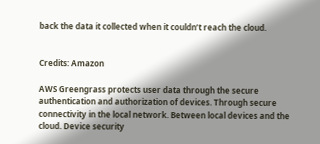back the data it collected when it couldn’t reach the cloud.


Credits: Amazon

AWS Greengrass protects user data through the secure authentication and authorization of devices. Through secure connectivity in the local network. Between local devices and the cloud. Device security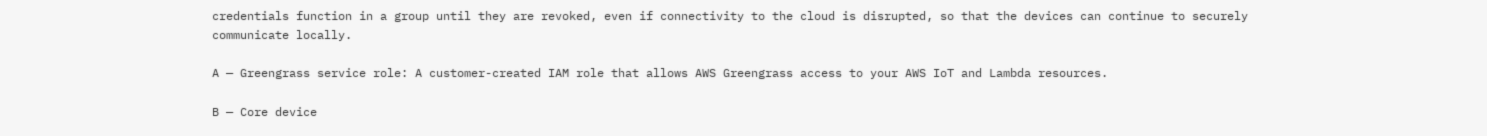credentials function in a group until they are revoked, even if connectivity to the cloud is disrupted, so that the devices can continue to securely communicate locally.

A — Greengrass service role: A customer-created IAM role that allows AWS Greengrass access to your AWS IoT and Lambda resources.

B — Core device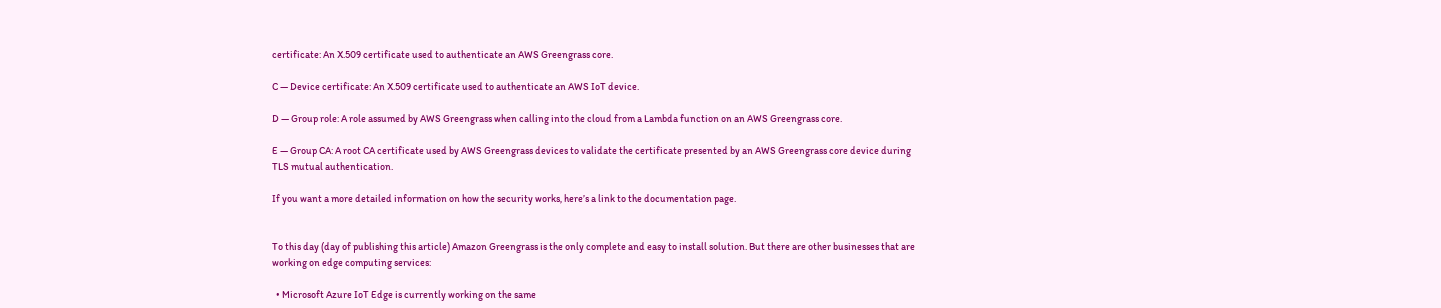certificate: An X.509 certificate used to authenticate an AWS Greengrass core.

C — Device certificate: An X.509 certificate used to authenticate an AWS IoT device.

D — Group role: A role assumed by AWS Greengrass when calling into the cloud from a Lambda function on an AWS Greengrass core.

E — Group CA: A root CA certificate used by AWS Greengrass devices to validate the certificate presented by an AWS Greengrass core device during TLS mutual authentication.

If you want a more detailed information on how the security works, here’s a link to the documentation page.


To this day (day of publishing this article) Amazon Greengrass is the only complete and easy to install solution. But there are other businesses that are working on edge computing services:

  • Microsoft Azure IoT Edge is currently working on the same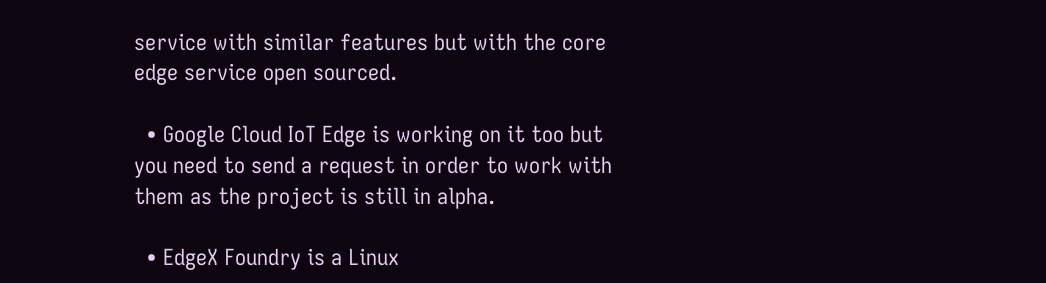service with similar features but with the core edge service open sourced.

  • Google Cloud IoT Edge is working on it too but you need to send a request in order to work with them as the project is still in alpha.

  • EdgeX Foundry is a Linux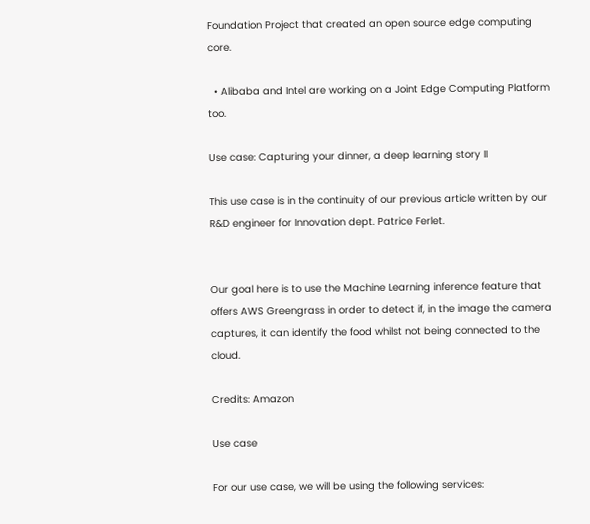Foundation Project that created an open source edge computing core.

  • Alibaba and Intel are working on a Joint Edge Computing Platform too.

Use case: Capturing your dinner, a deep learning story II

This use case is in the continuity of our previous article written by our R&D engineer for Innovation dept. Patrice Ferlet.


Our goal here is to use the Machine Learning inference feature that offers AWS Greengrass in order to detect if, in the image the camera captures, it can identify the food whilst not being connected to the cloud.

Credits: Amazon

Use case

For our use case, we will be using the following services: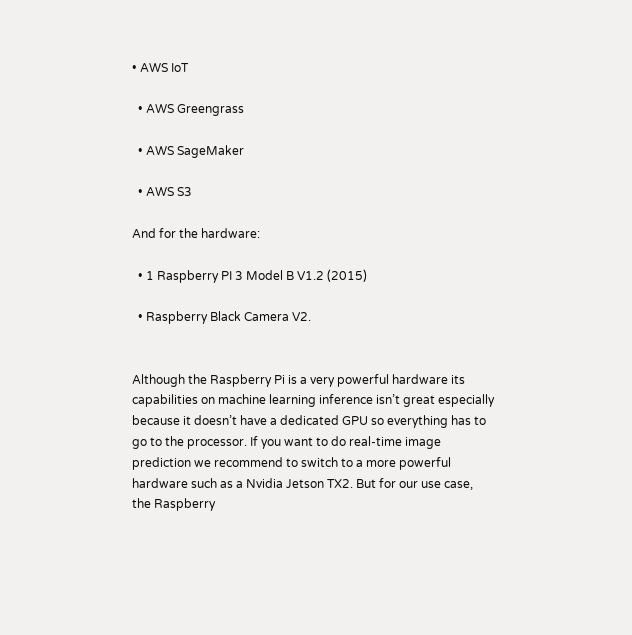• AWS IoT

  • AWS Greengrass

  • AWS SageMaker

  • AWS S3

And for the hardware:

  • 1 Raspberry PI 3 Model B V1.2 (2015)

  • Raspberry Black Camera V2.


Although the Raspberry Pi is a very powerful hardware its capabilities on machine learning inference isn’t great especially because it doesn’t have a dedicated GPU so everything has to go to the processor. If you want to do real-time image prediction we recommend to switch to a more powerful hardware such as a Nvidia Jetson TX2. But for our use case, the Raspberry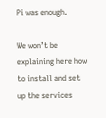Pi was enough.

We won’t be explaining here how to install and set up the services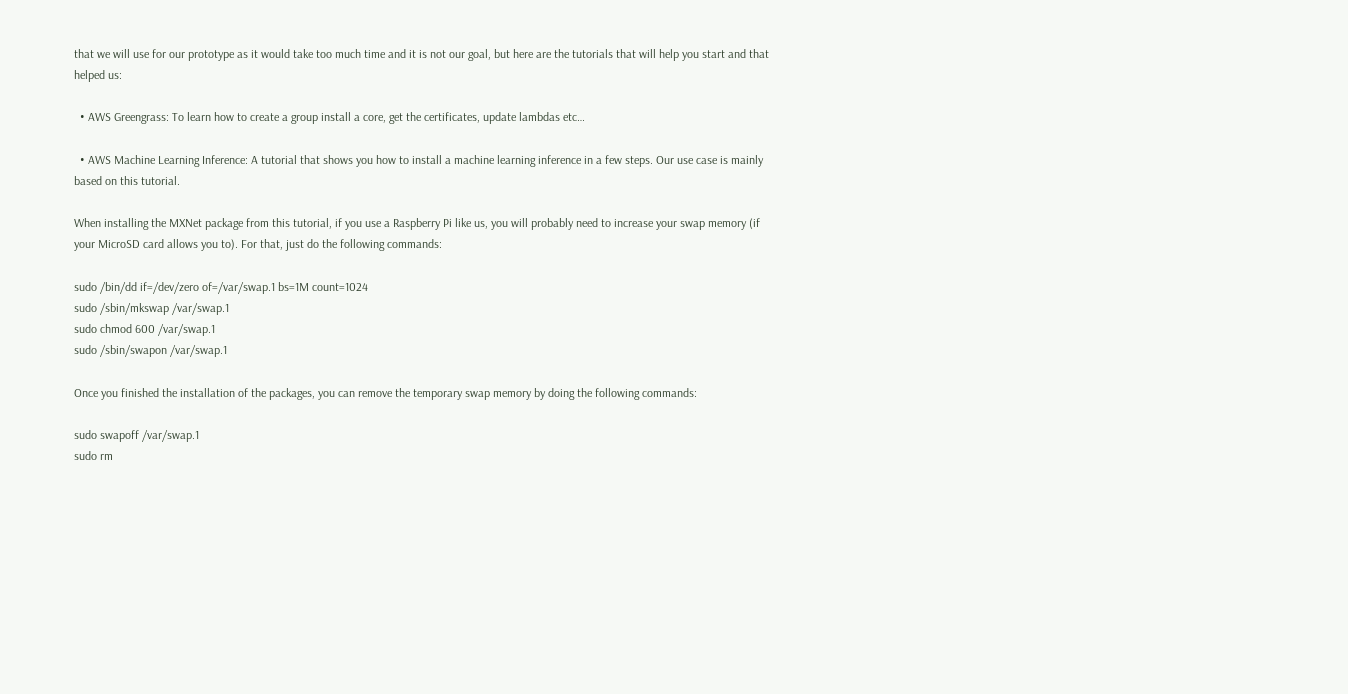that we will use for our prototype as it would take too much time and it is not our goal, but here are the tutorials that will help you start and that helped us:

  • AWS Greengrass: To learn how to create a group install a core, get the certificates, update lambdas etc…

  • AWS Machine Learning Inference: A tutorial that shows you how to install a machine learning inference in a few steps. Our use case is mainly based on this tutorial.

When installing the MXNet package from this tutorial, if you use a Raspberry Pi like us, you will probably need to increase your swap memory (if your MicroSD card allows you to). For that, just do the following commands:

sudo /bin/dd if=/dev/zero of=/var/swap.1 bs=1M count=1024
sudo /sbin/mkswap /var/swap.1
sudo chmod 600 /var/swap.1
sudo /sbin/swapon /var/swap.1

Once you finished the installation of the packages, you can remove the temporary swap memory by doing the following commands:

sudo swapoff /var/swap.1
sudo rm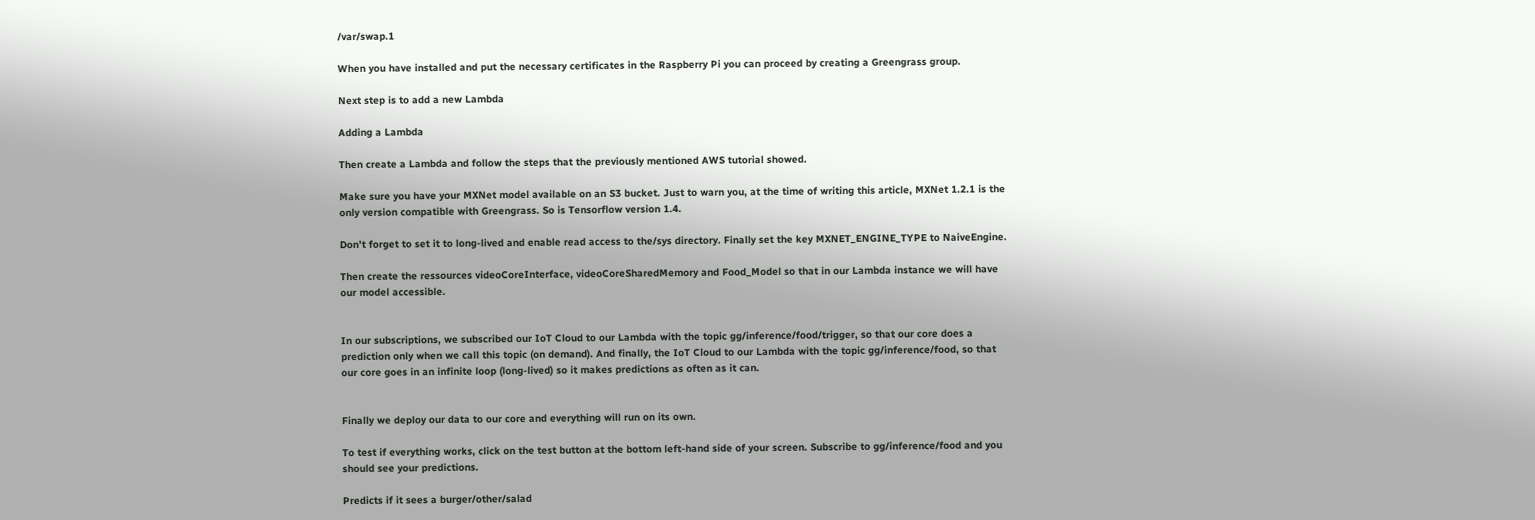/var/swap.1

When you have installed and put the necessary certificates in the Raspberry Pi you can proceed by creating a Greengrass group.

Next step is to add a new Lambda

Adding a Lambda

Then create a Lambda and follow the steps that the previously mentioned AWS tutorial showed.

Make sure you have your MXNet model available on an S3 bucket. Just to warn you, at the time of writing this article, MXNet 1.2.1 is the only version compatible with Greengrass. So is Tensorflow version 1.4.

Don’t forget to set it to long-lived and enable read access to the/sys directory. Finally set the key MXNET_ENGINE_TYPE to NaiveEngine.

Then create the ressources videoCoreInterface, videoCoreSharedMemory and Food_Model so that in our Lambda instance we will have our model accessible.


In our subscriptions, we subscribed our IoT Cloud to our Lambda with the topic gg/inference/food/trigger, so that our core does a prediction only when we call this topic (on demand). And finally, the IoT Cloud to our Lambda with the topic gg/inference/food, so that our core goes in an infinite loop (long-lived) so it makes predictions as often as it can.


Finally we deploy our data to our core and everything will run on its own.

To test if everything works, click on the test button at the bottom left-hand side of your screen. Subscribe to gg/inference/food and you should see your predictions.

Predicts if it sees a burger/other/salad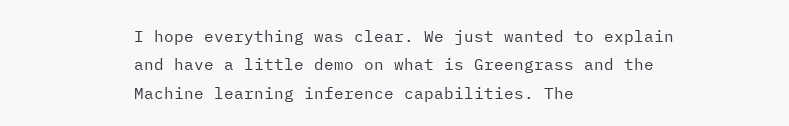I hope everything was clear. We just wanted to explain and have a little demo on what is Greengrass and the Machine learning inference capabilities. The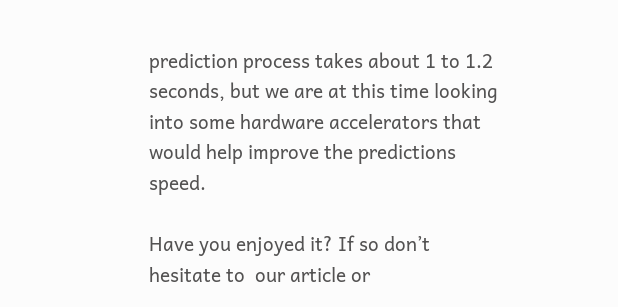prediction process takes about 1 to 1.2 seconds, but we are at this time looking into some hardware accelerators that would help improve the predictions speed.

Have you enjoyed it? If so don’t hesitate to  our article or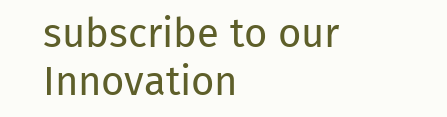subscribe to our Innovation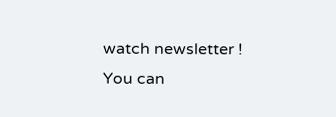watch newsletter ! You can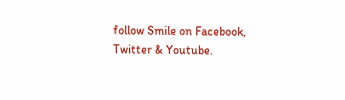follow Smile on Facebook, Twitter & Youtube.